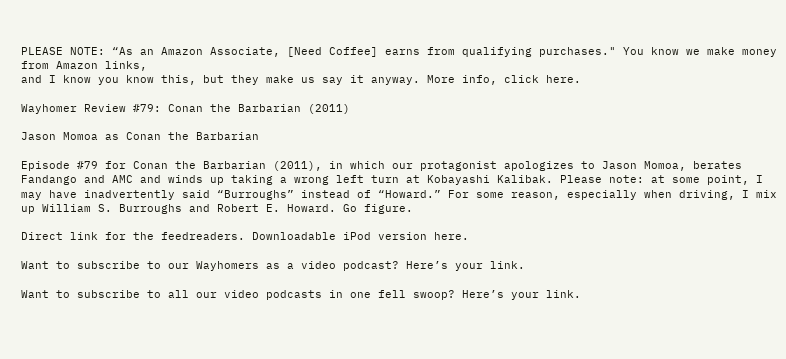PLEASE NOTE: “As an Amazon Associate, [Need Coffee] earns from qualifying purchases." You know we make money from Amazon links,
and I know you know this, but they make us say it anyway. More info, click here.

Wayhomer Review #79: Conan the Barbarian (2011)

Jason Momoa as Conan the Barbarian

Episode #79 for Conan the Barbarian (2011), in which our protagonist apologizes to Jason Momoa, berates Fandango and AMC and winds up taking a wrong left turn at Kobayashi Kalibak. Please note: at some point, I may have inadvertently said “Burroughs” instead of “Howard.” For some reason, especially when driving, I mix up William S. Burroughs and Robert E. Howard. Go figure.

Direct link for the feedreaders. Downloadable iPod version here.

Want to subscribe to our Wayhomers as a video podcast? Here’s your link.

Want to subscribe to all our video podcasts in one fell swoop? Here’s your link.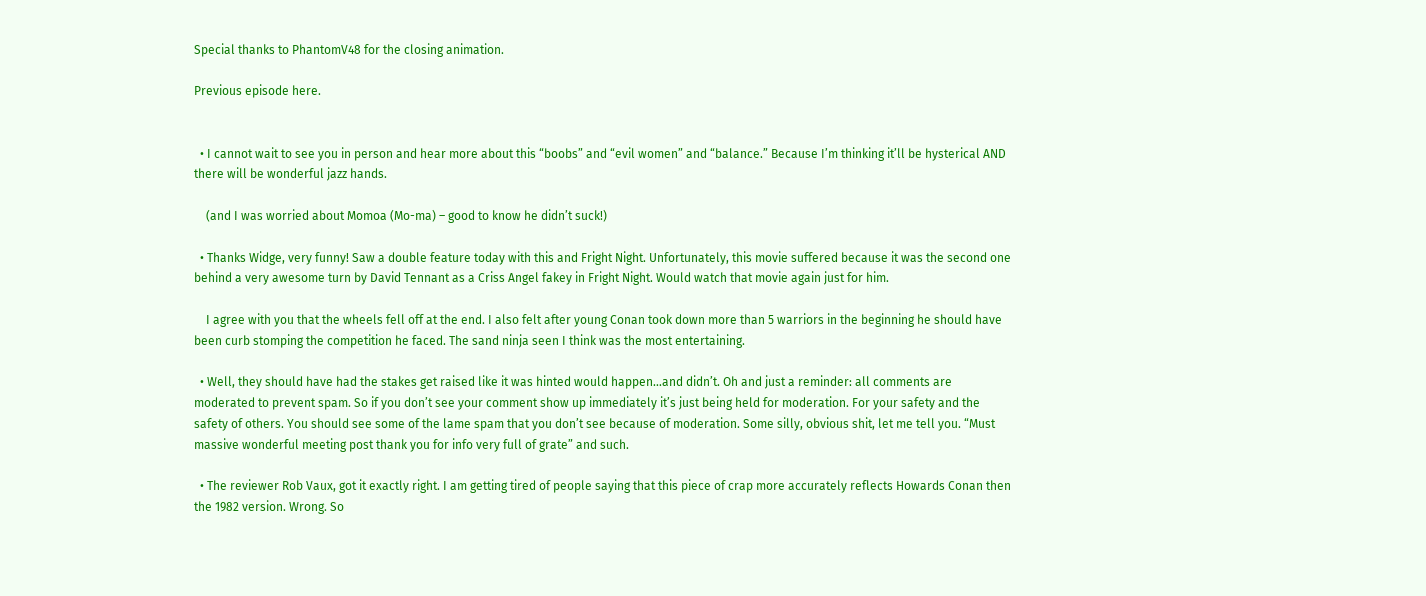Special thanks to PhantomV48 for the closing animation.

Previous episode here.


  • I cannot wait to see you in person and hear more about this “boobs” and “evil women” and “balance.” Because I’m thinking it’ll be hysterical AND there will be wonderful jazz hands.

    (and I was worried about Momoa (Mo-ma) – good to know he didn’t suck!)

  • Thanks Widge, very funny! Saw a double feature today with this and Fright Night. Unfortunately, this movie suffered because it was the second one behind a very awesome turn by David Tennant as a Criss Angel fakey in Fright Night. Would watch that movie again just for him.

    I agree with you that the wheels fell off at the end. I also felt after young Conan took down more than 5 warriors in the beginning he should have been curb stomping the competition he faced. The sand ninja seen I think was the most entertaining.

  • Well, they should have had the stakes get raised like it was hinted would happen…and didn’t. Oh and just a reminder: all comments are moderated to prevent spam. So if you don’t see your comment show up immediately it’s just being held for moderation. For your safety and the safety of others. You should see some of the lame spam that you don’t see because of moderation. Some silly, obvious shit, let me tell you. “Must massive wonderful meeting post thank you for info very full of grate” and such.

  • The reviewer Rob Vaux, got it exactly right. I am getting tired of people saying that this piece of crap more accurately reflects Howards Conan then the 1982 version. Wrong. So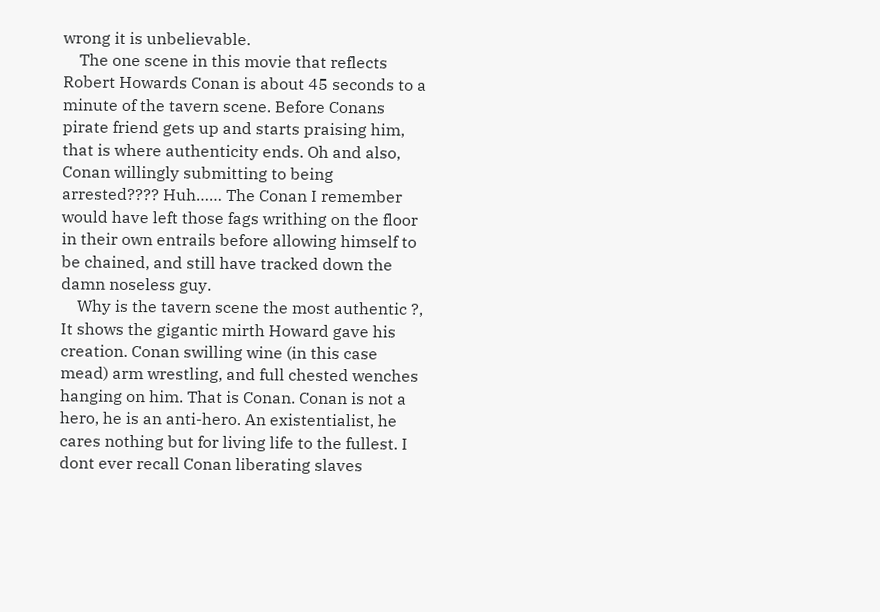wrong it is unbelievable.
    The one scene in this movie that reflects Robert Howards Conan is about 45 seconds to a minute of the tavern scene. Before Conans pirate friend gets up and starts praising him, that is where authenticity ends. Oh and also, Conan willingly submitting to being arrested???? Huh…… The Conan I remember would have left those fags writhing on the floor in their own entrails before allowing himself to be chained, and still have tracked down the damn noseless guy.
    Why is the tavern scene the most authentic ?, It shows the gigantic mirth Howard gave his creation. Conan swilling wine (in this case mead) arm wrestling, and full chested wenches hanging on him. That is Conan. Conan is not a hero, he is an anti-hero. An existentialist, he cares nothing but for living life to the fullest. I dont ever recall Conan liberating slaves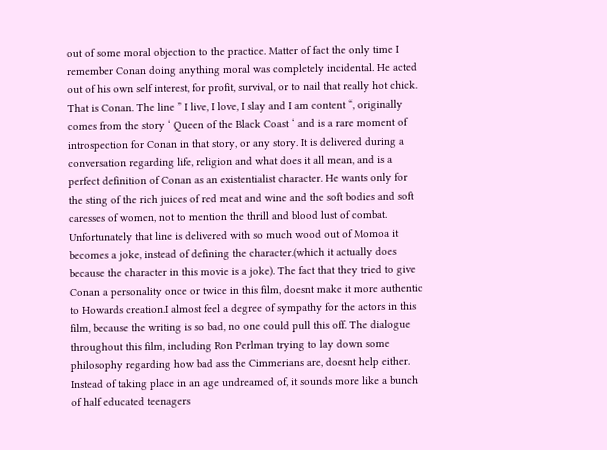out of some moral objection to the practice. Matter of fact the only time I remember Conan doing anything moral was completely incidental. He acted out of his own self interest, for profit, survival, or to nail that really hot chick. That is Conan. The line ” I live, I love, I slay and I am content “, originally comes from the story ‘ Queen of the Black Coast ‘ and is a rare moment of introspection for Conan in that story, or any story. It is delivered during a conversation regarding life, religion and what does it all mean, and is a perfect definition of Conan as an existentialist character. He wants only for the sting of the rich juices of red meat and wine and the soft bodies and soft caresses of women, not to mention the thrill and blood lust of combat. Unfortunately that line is delivered with so much wood out of Momoa it becomes a joke, instead of defining the character.(which it actually does because the character in this movie is a joke). The fact that they tried to give Conan a personality once or twice in this film, doesnt make it more authentic to Howards creation.I almost feel a degree of sympathy for the actors in this film, because the writing is so bad, no one could pull this off. The dialogue throughout this film, including Ron Perlman trying to lay down some philosophy regarding how bad ass the Cimmerians are, doesnt help either. Instead of taking place in an age undreamed of, it sounds more like a bunch of half educated teenagers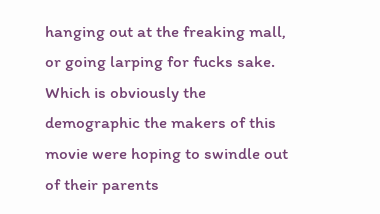hanging out at the freaking mall, or going larping for fucks sake. Which is obviously the demographic the makers of this movie were hoping to swindle out of their parents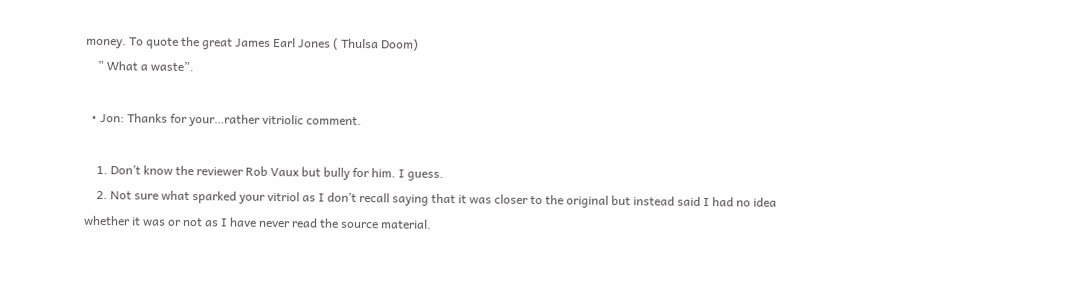money. To quote the great James Earl Jones ( Thulsa Doom)
    ” What a waste”.

  • Jon: Thanks for your…rather vitriolic comment.

    1. Don’t know the reviewer Rob Vaux but bully for him. I guess.
    2. Not sure what sparked your vitriol as I don’t recall saying that it was closer to the original but instead said I had no idea whether it was or not as I have never read the source material.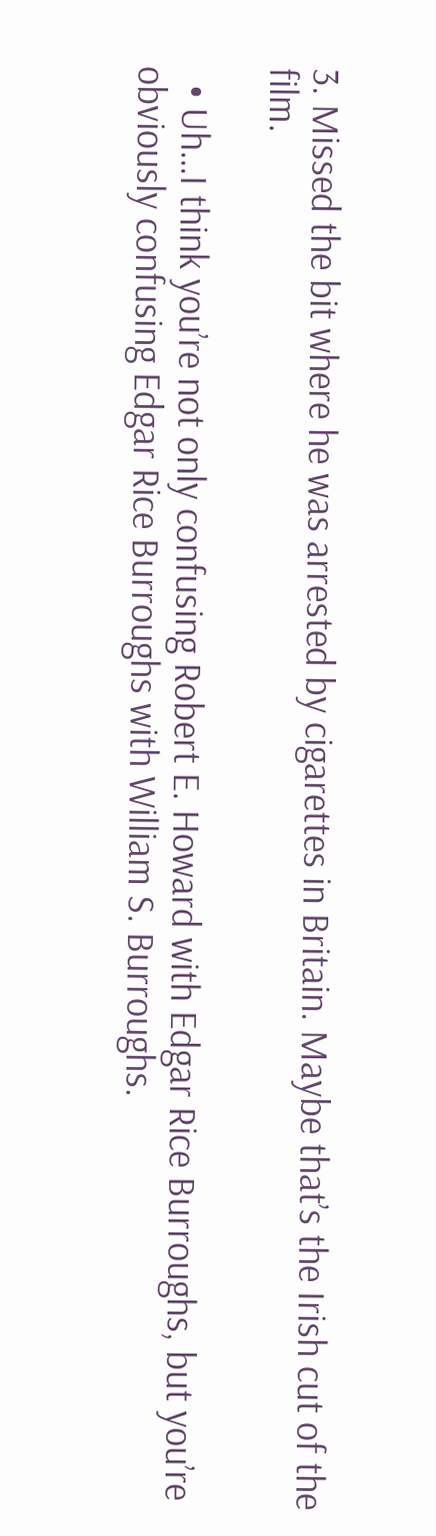3. Missed the bit where he was arrested by cigarettes in Britain. Maybe that’s the Irish cut of the film.

  • Uh…I think you’re not only confusing Robert E. Howard with Edgar Rice Burroughs, but you’re obviously confusing Edgar Rice Burroughs with William S. Burroughs.